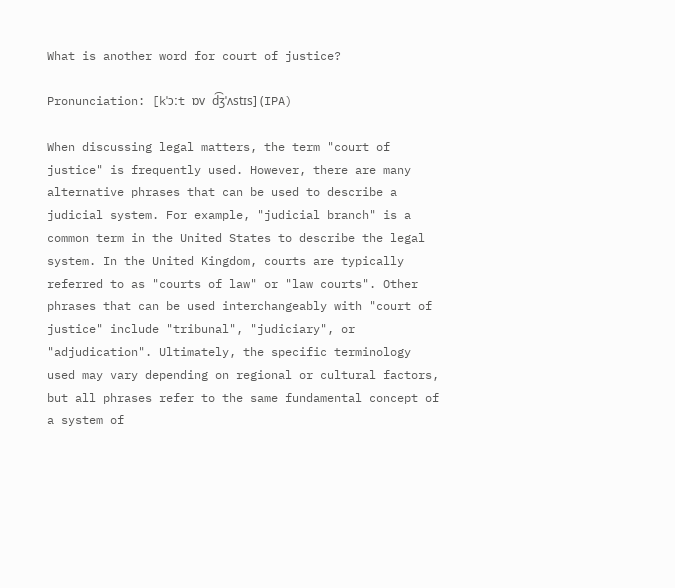What is another word for court of justice?

Pronunciation: [kˈɔːt ɒv d͡ʒˈʌstɪs] (IPA)

When discussing legal matters, the term "court of justice" is frequently used. However, there are many alternative phrases that can be used to describe a judicial system. For example, "judicial branch" is a common term in the United States to describe the legal system. In the United Kingdom, courts are typically referred to as "courts of law" or "law courts". Other phrases that can be used interchangeably with "court of justice" include "tribunal", "judiciary", or "adjudication". Ultimately, the specific terminology used may vary depending on regional or cultural factors, but all phrases refer to the same fundamental concept of a system of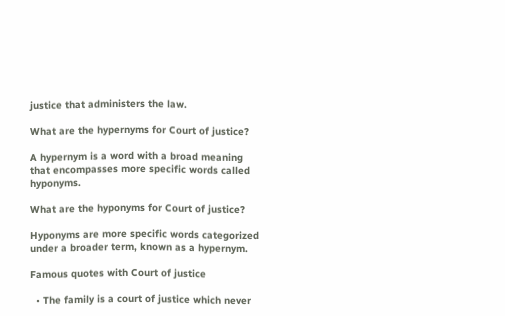justice that administers the law.

What are the hypernyms for Court of justice?

A hypernym is a word with a broad meaning that encompasses more specific words called hyponyms.

What are the hyponyms for Court of justice?

Hyponyms are more specific words categorized under a broader term, known as a hypernym.

Famous quotes with Court of justice

  • The family is a court of justice which never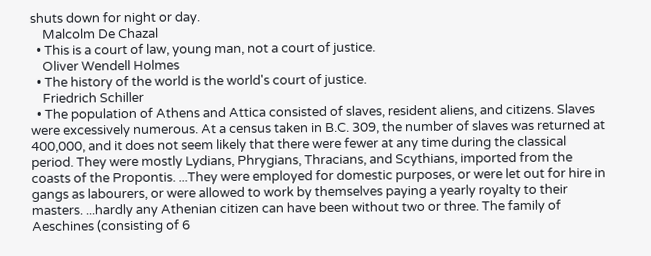shuts down for night or day.
    Malcolm De Chazal
  • This is a court of law, young man, not a court of justice.
    Oliver Wendell Holmes
  • The history of the world is the world's court of justice.
    Friedrich Schiller
  • The population of Athens and Attica consisted of slaves, resident aliens, and citizens. Slaves were excessively numerous. At a census taken in B.C. 309, the number of slaves was returned at 400,000, and it does not seem likely that there were fewer at any time during the classical period. They were mostly Lydians, Phrygians, Thracians, and Scythians, imported from the coasts of the Propontis. ...They were employed for domestic purposes, or were let out for hire in gangs as labourers, or were allowed to work by themselves paying a yearly royalty to their masters. ...hardly any Athenian citizen can have been without two or three. The family of Aeschines (consisting of 6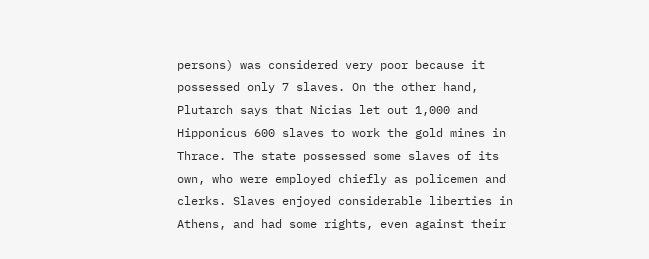persons) was considered very poor because it possessed only 7 slaves. On the other hand, Plutarch says that Nicias let out 1,000 and Hipponicus 600 slaves to work the gold mines in Thrace. The state possessed some slaves of its own, who were employed chiefly as policemen and clerks. Slaves enjoyed considerable liberties in Athens, and had some rights, even against their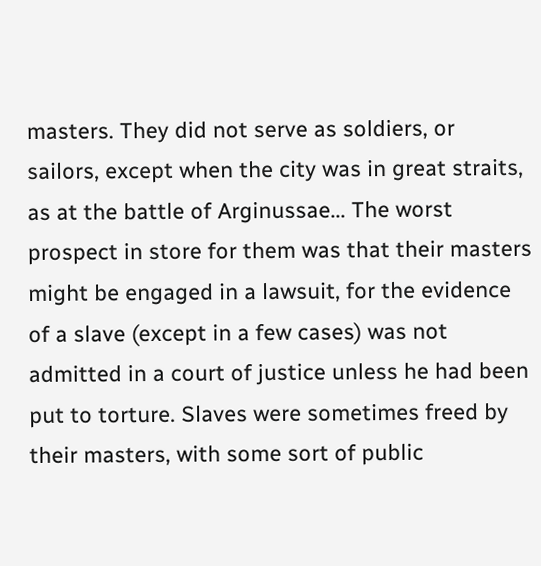masters. They did not serve as soldiers, or sailors, except when the city was in great straits, as at the battle of Arginussae... The worst prospect in store for them was that their masters might be engaged in a lawsuit, for the evidence of a slave (except in a few cases) was not admitted in a court of justice unless he had been put to torture. Slaves were sometimes freed by their masters, with some sort of public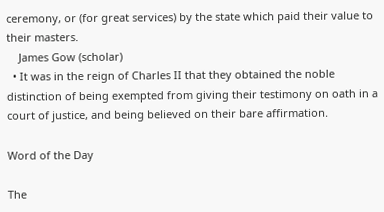ceremony, or (for great services) by the state which paid their value to their masters.
    James Gow (scholar)
  • It was in the reign of Charles II that they obtained the noble distinction of being exempted from giving their testimony on oath in a court of justice, and being believed on their bare affirmation.

Word of the Day

The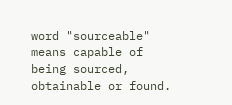word "sourceable" means capable of being sourced, obtainable or found.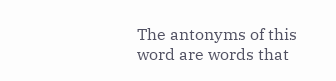The antonyms of this word are words that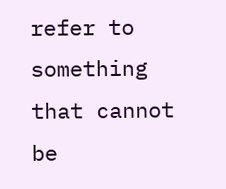refer to something that cannot be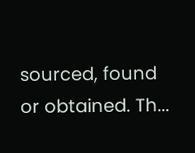sourced, found or obtained. Th...